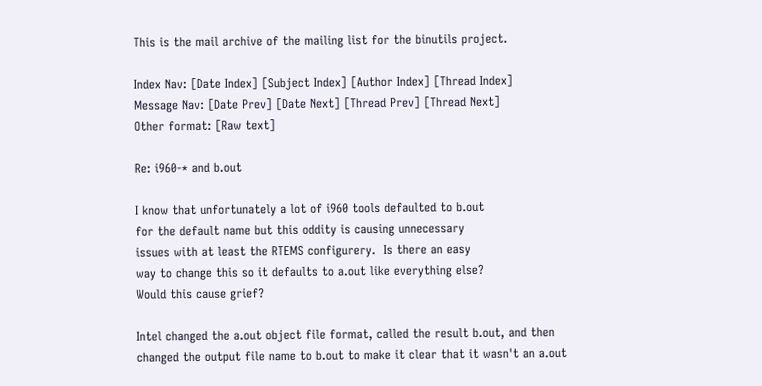This is the mail archive of the mailing list for the binutils project.

Index Nav: [Date Index] [Subject Index] [Author Index] [Thread Index]
Message Nav: [Date Prev] [Date Next] [Thread Prev] [Thread Next]
Other format: [Raw text]

Re: i960-* and b.out

I know that unfortunately a lot of i960 tools defaulted to b.out
for the default name but this oddity is causing unnecessary
issues with at least the RTEMS configurery.  Is there an easy
way to change this so it defaults to a.out like everything else?
Would this cause grief?

Intel changed the a.out object file format, called the result b.out, and then
changed the output file name to b.out to make it clear that it wasn't an a.out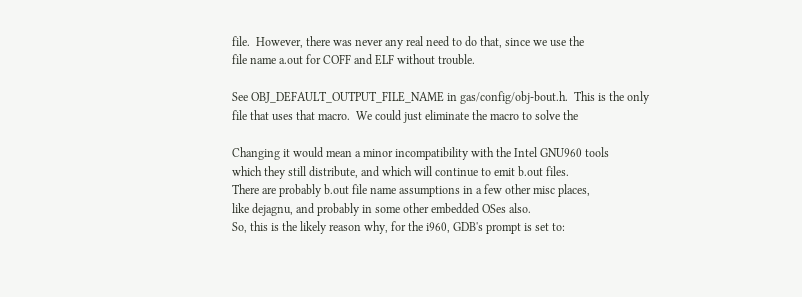file.  However, there was never any real need to do that, since we use the
file name a.out for COFF and ELF without trouble.

See OBJ_DEFAULT_OUTPUT_FILE_NAME in gas/config/obj-bout.h.  This is the only
file that uses that macro.  We could just eliminate the macro to solve the

Changing it would mean a minor incompatibility with the Intel GNU960 tools
which they still distribute, and which will continue to emit b.out files.
There are probably b.out file name assumptions in a few other misc places,
like dejagnu, and probably in some other embedded OSes also.
So, this is the likely reason why, for the i960, GDB's prompt is set to: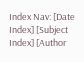Index Nav: [Date Index] [Subject Index] [Author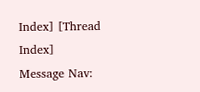Index] [Thread Index]
Message Nav: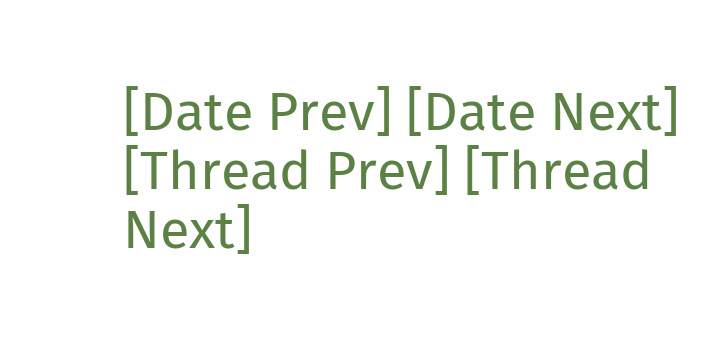[Date Prev] [Date Next] [Thread Prev] [Thread Next]